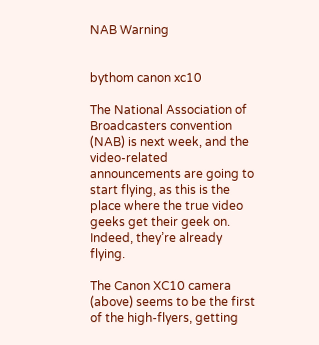NAB Warning


bythom canon xc10

The National Association of Broadcasters convention (NAB) is next week, and the video-related announcements are going to start flying, as this is the place where the true video geeks get their geek on. Indeed, they’re already flying.

The Canon XC10 camera (above) seems to be the first of the high-flyers, getting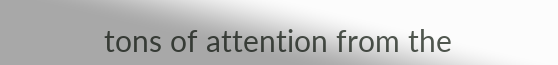tons of attention from the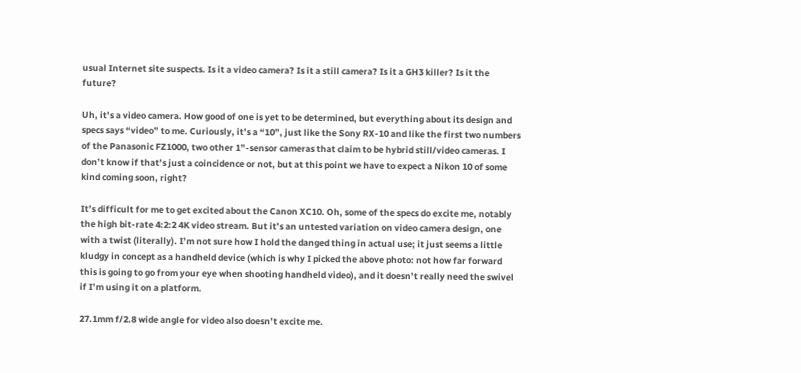usual Internet site suspects. Is it a video camera? Is it a still camera? Is it a GH3 killer? Is it the future?

Uh, it’s a video camera. How good of one is yet to be determined, but everything about its design and specs says “video” to me. Curiously, it’s a “10”, just like the Sony RX-10 and like the first two numbers of the Panasonic FZ1000, two other 1”-sensor cameras that claim to be hybrid still/video cameras. I don’t know if that’s just a coincidence or not, but at this point we have to expect a Nikon 10 of some kind coming soon, right?

It’s difficult for me to get excited about the Canon XC10. Oh, some of the specs do excite me, notably the high bit-rate 4:2:2 4K video stream. But it’s an untested variation on video camera design, one with a twist (literally). I’m not sure how I hold the danged thing in actual use; it just seems a little kludgy in concept as a handheld device (which is why I picked the above photo: not how far forward this is going to go from your eye when shooting handheld video), and it doesn’t really need the swivel if I’m using it on a platform.

27.1mm f/2.8 wide angle for video also doesn’t excite me.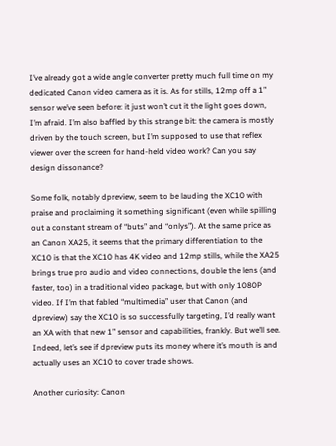I’ve already got a wide angle converter pretty much full time on my dedicated Canon video camera as it is. As for stills, 12mp off a 1” sensor we’ve seen before: it just won’t cut it the light goes down, I’m afraid. I’m also baffled by this strange bit: the camera is mostly driven by the touch screen, but I’m supposed to use that reflex viewer over the screen for hand-held video work? Can you say design dissonance?

Some folk, notably dpreview, seem to be lauding the XC10 with praise and proclaiming it something significant (even while spilling out a constant stream of “buts” and “onlys”). At the same price as an Canon XA25, it seems that the primary differentiation to the XC10 is that the XC10 has 4K video and 12mp stills, while the XA25 brings true pro audio and video connections, double the lens (and faster, too) in a traditional video package, but with only 1080P video. If I’m that fabled “multimedia” user that Canon (and dpreview) say the XC10 is so successfully targeting, I’d really want an XA with that new 1” sensor and capabilities, frankly. But we’ll see. Indeed, let’s see if dpreview puts its money where it’s mouth is and actually uses an XC10 to cover trade shows.

Another curiosity: Canon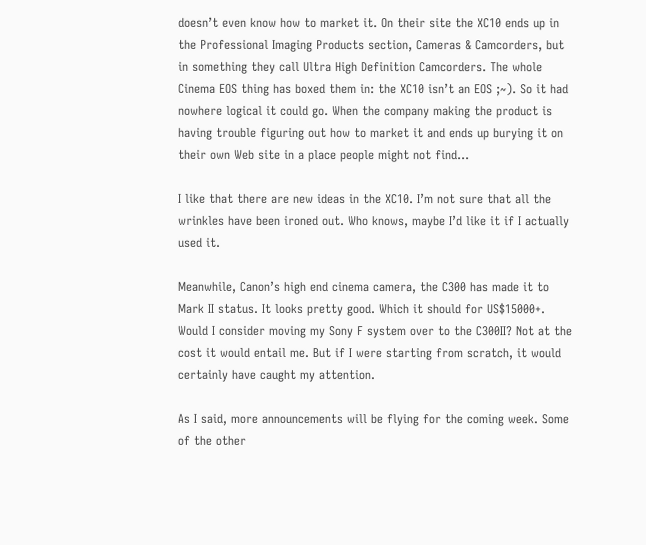doesn’t even know how to market it. On their site the XC10 ends up in the Professional Imaging Products section, Cameras & Camcorders, but in something they call Ultra High Definition Camcorders. The whole Cinema EOS thing has boxed them in: the XC10 isn’t an EOS ;~). So it had nowhere logical it could go. When the company making the product is having trouble figuring out how to market it and ends up burying it on their own Web site in a place people might not find...

I like that there are new ideas in the XC10. I’m not sure that all the wrinkles have been ironed out. Who knows, maybe I’d like it if I actually used it.

Meanwhile, Canon’s high end cinema camera, the C300 has made it to Mark II status. It looks pretty good. Which it should for US$15000+. Would I consider moving my Sony F system over to the C300II? Not at the cost it would entail me. But if I were starting from scratch, it would certainly have caught my attention.

As I said, more announcements will be flying for the coming week. Some of the other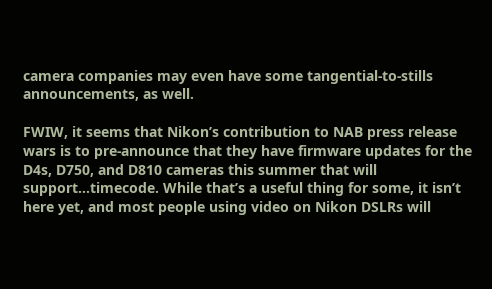camera companies may even have some tangential-to-stills announcements, as well.

FWIW, it seems that Nikon’s contribution to NAB press release wars is to pre-announce that they have firmware updates for the D4s, D750, and D810 cameras this summer that will support…timecode. While that’s a useful thing for some, it isn’t here yet, and most people using video on Nikon DSLRs will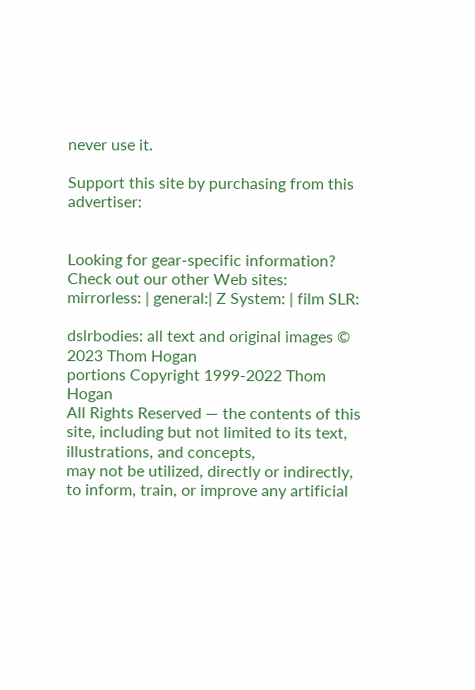never use it.

Support this site by purchasing from this advertiser:


Looking for gear-specific information? Check out our other Web sites:
mirrorless: | general:| Z System: | film SLR:

dslrbodies: all text and original images © 2023 Thom Hogan
portions Copyright 1999-2022 Thom Hogan
All Rights Reserved — the contents of this site, including but not limited to its text, illustrations, and concepts,
may not be utilized, directly or indirectly, to inform, train, or improve any artificial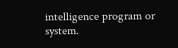intelligence program or system.